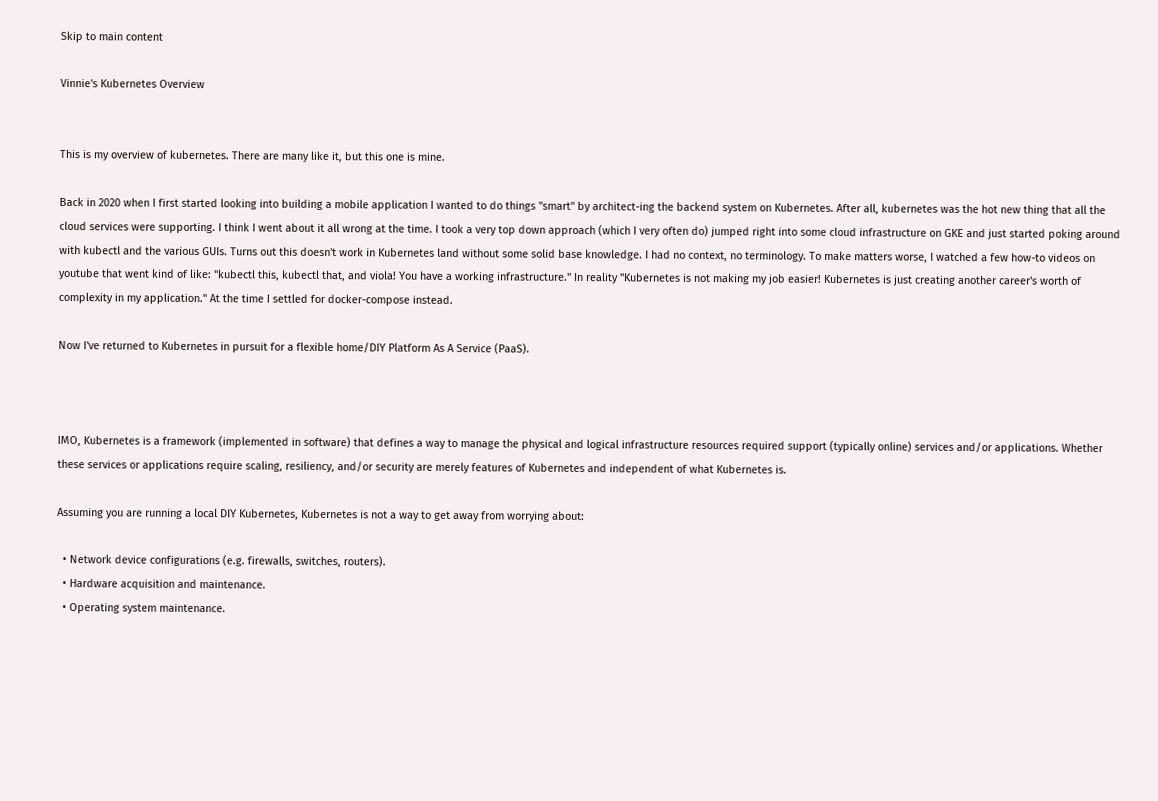Skip to main content

Vinnie's Kubernetes Overview


This is my overview of kubernetes. There are many like it, but this one is mine.

Back in 2020 when I first started looking into building a mobile application I wanted to do things "smart" by architect-ing the backend system on Kubernetes. After all, kubernetes was the hot new thing that all the cloud services were supporting. I think I went about it all wrong at the time. I took a very top down approach (which I very often do) jumped right into some cloud infrastructure on GKE and just started poking around with kubectl and the various GUIs. Turns out this doesn't work in Kubernetes land without some solid base knowledge. I had no context, no terminology. To make matters worse, I watched a few how-to videos on youtube that went kind of like: "kubectl this, kubectl that, and viola! You have a working infrastructure." In reality "Kubernetes is not making my job easier! Kubernetes is just creating another career's worth of complexity in my application." At the time I settled for docker-compose instead.

Now I've returned to Kubernetes in pursuit for a flexible home/DIY Platform As A Service (PaaS).



IMO, Kubernetes is a framework (implemented in software) that defines a way to manage the physical and logical infrastructure resources required support (typically online) services and/or applications. Whether these services or applications require scaling, resiliency, and/or security are merely features of Kubernetes and independent of what Kubernetes is.

Assuming you are running a local DIY Kubernetes, Kubernetes is not a way to get away from worrying about:

  • Network device configurations (e.g. firewalls, switches, routers).
  • Hardware acquisition and maintenance.
  • Operating system maintenance.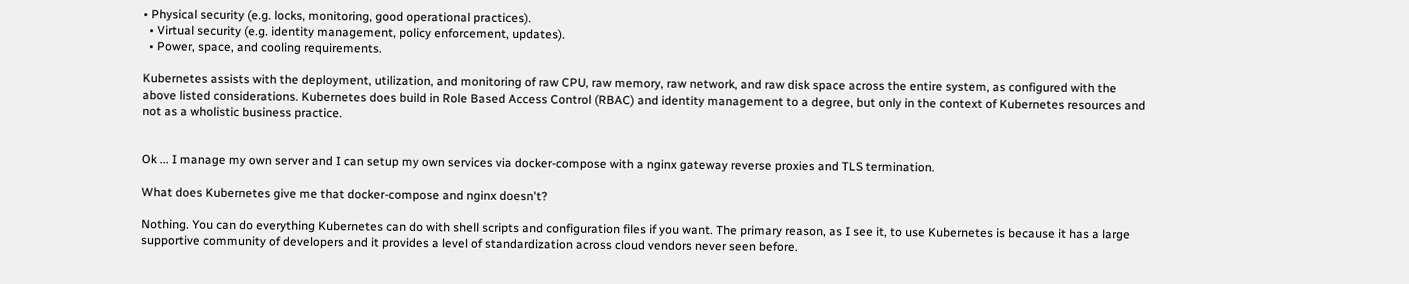• Physical security (e.g. locks, monitoring, good operational practices).
  • Virtual security (e.g. identity management, policy enforcement, updates).
  • Power, space, and cooling requirements.

Kubernetes assists with the deployment, utilization, and monitoring of raw CPU, raw memory, raw network, and raw disk space across the entire system, as configured with the above listed considerations. Kubernetes does build in Role Based Access Control (RBAC) and identity management to a degree, but only in the context of Kubernetes resources and not as a wholistic business practice.


Ok ... I manage my own server and I can setup my own services via docker-compose with a nginx gateway reverse proxies and TLS termination.

What does Kubernetes give me that docker-compose and nginx doesn't?

Nothing. You can do everything Kubernetes can do with shell scripts and configuration files if you want. The primary reason, as I see it, to use Kubernetes is because it has a large supportive community of developers and it provides a level of standardization across cloud vendors never seen before.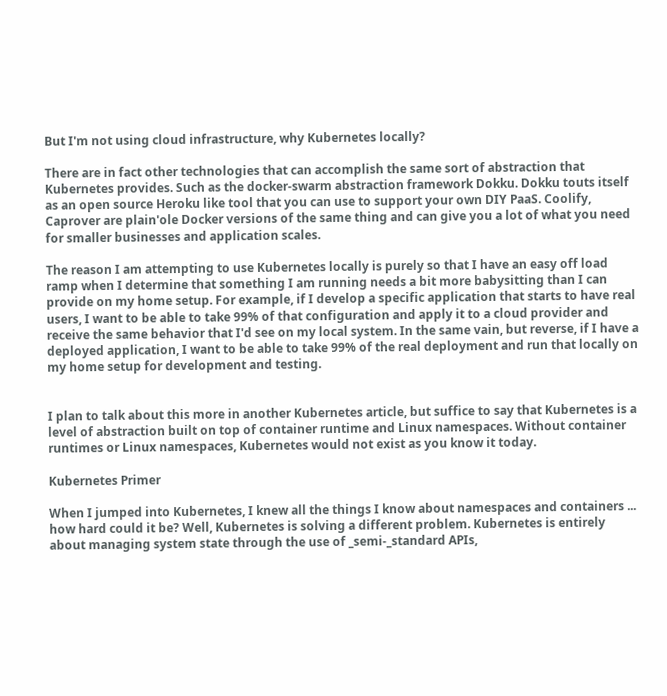But I'm not using cloud infrastructure, why Kubernetes locally?

There are in fact other technologies that can accomplish the same sort of abstraction that Kubernetes provides. Such as the docker-swarm abstraction framework Dokku. Dokku touts itself as an open source Heroku like tool that you can use to support your own DIY PaaS. Coolify, Caprover are plain'ole Docker versions of the same thing and can give you a lot of what you need for smaller businesses and application scales.

The reason I am attempting to use Kubernetes locally is purely so that I have an easy off load ramp when I determine that something I am running needs a bit more babysitting than I can provide on my home setup. For example, if I develop a specific application that starts to have real users, I want to be able to take 99% of that configuration and apply it to a cloud provider and receive the same behavior that I'd see on my local system. In the same vain, but reverse, if I have a deployed application, I want to be able to take 99% of the real deployment and run that locally on my home setup for development and testing.


I plan to talk about this more in another Kubernetes article, but suffice to say that Kubernetes is a level of abstraction built on top of container runtime and Linux namespaces. Without container runtimes or Linux namespaces, Kubernetes would not exist as you know it today.

Kubernetes Primer

When I jumped into Kubernetes, I knew all the things I know about namespaces and containers ... how hard could it be? Well, Kubernetes is solving a different problem. Kubernetes is entirely about managing system state through the use of _semi-_standard APIs,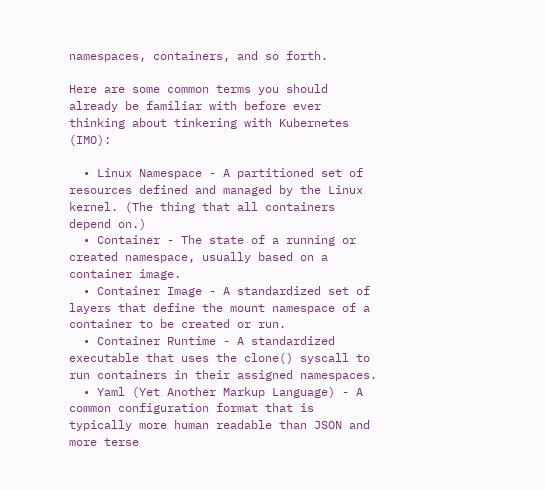namespaces, containers, and so forth.

Here are some common terms you should already be familiar with before ever thinking about tinkering with Kubernetes (IMO):

  • Linux Namespace - A partitioned set of resources defined and managed by the Linux kernel. (The thing that all containers depend on.)
  • Container - The state of a running or created namespace, usually based on a container image.
  • Container Image - A standardized set of layers that define the mount namespace of a container to be created or run.
  • Container Runtime - A standardized executable that uses the clone() syscall to run containers in their assigned namespaces.
  • Yaml (Yet Another Markup Language) - A common configuration format that is typically more human readable than JSON and more terse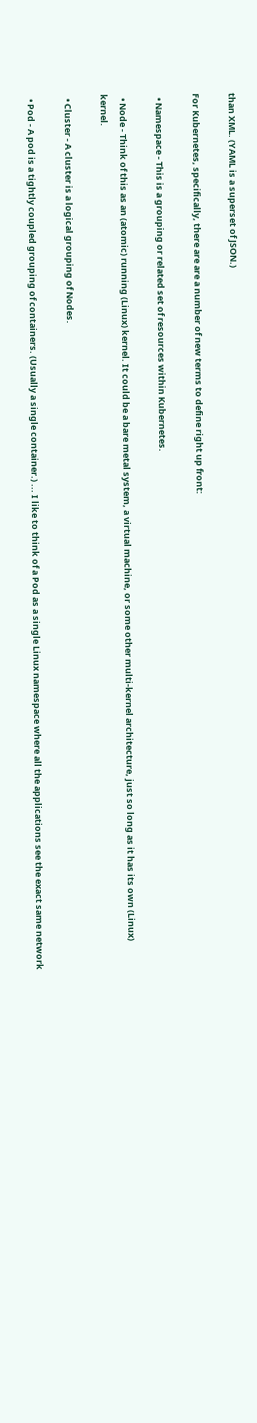than XML. (YAML is a superset of JSON.)

For Kubernetes, specifically, there are are a number of new terms to define right up front:

  • Namespace - This is a grouping or related set of resources within Kubernetes.

  • Node - Think of this as an (atomic) running (Linux) kernel. It could be a bare metal system, a virtual machine, or some other multi-kernel architecture, just so long as it has its own (Linux) kernel.

  • Cluster - A cluster is a logical grouping of Nodes.

  • Pod - A pod is a tightly coupled grouping of containers. (Usually a single container.) ... I like to think of a Pod as a single Linux namespace where all the applications see the exact same network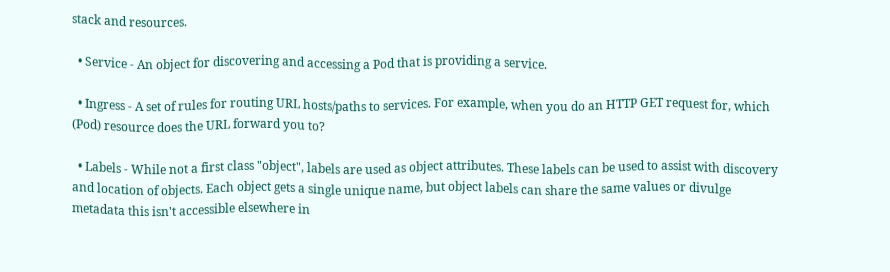stack and resources.

  • Service - An object for discovering and accessing a Pod that is providing a service.

  • Ingress - A set of rules for routing URL hosts/paths to services. For example, when you do an HTTP GET request for, which (Pod) resource does the URL forward you to?

  • Labels - While not a first class "object", labels are used as object attributes. These labels can be used to assist with discovery and location of objects. Each object gets a single unique name, but object labels can share the same values or divulge metadata this isn't accessible elsewhere in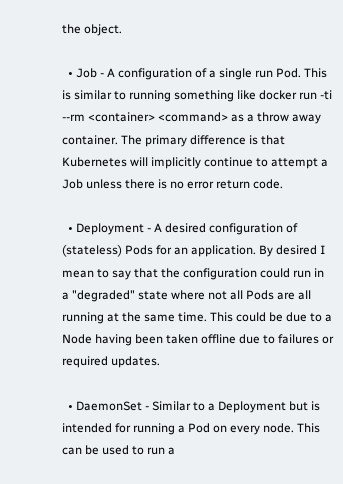the object.

  • Job - A configuration of a single run Pod. This is similar to running something like docker run -ti --rm <container> <command> as a throw away container. The primary difference is that Kubernetes will implicitly continue to attempt a Job unless there is no error return code.

  • Deployment - A desired configuration of (stateless) Pods for an application. By desired I mean to say that the configuration could run in a "degraded" state where not all Pods are all running at the same time. This could be due to a Node having been taken offline due to failures or required updates.

  • DaemonSet - Similar to a Deployment but is intended for running a Pod on every node. This can be used to run a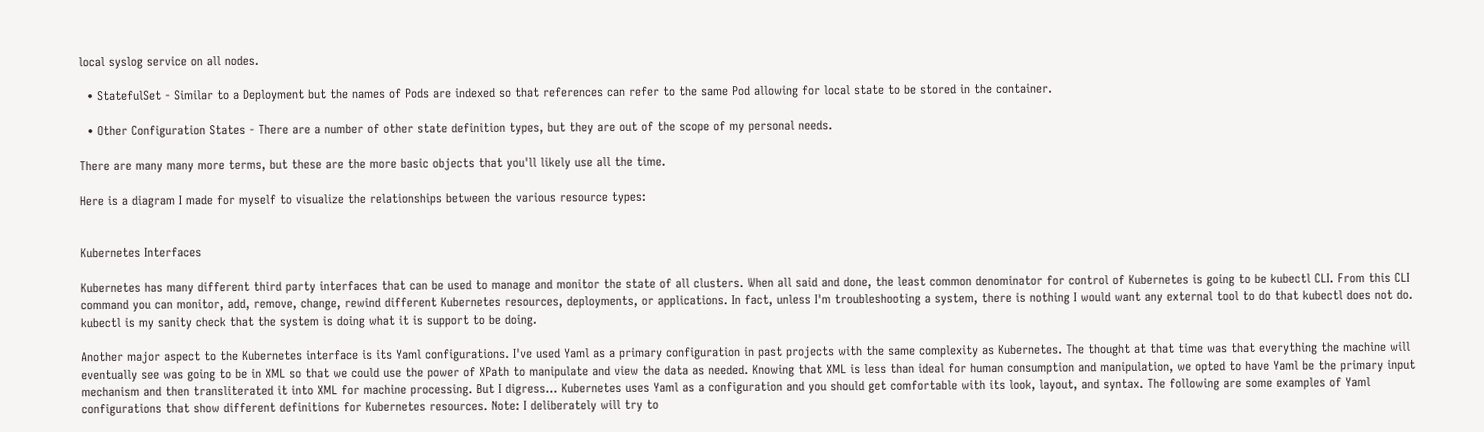local syslog service on all nodes.

  • StatefulSet - Similar to a Deployment but the names of Pods are indexed so that references can refer to the same Pod allowing for local state to be stored in the container.

  • Other Configuration States - There are a number of other state definition types, but they are out of the scope of my personal needs.

There are many many more terms, but these are the more basic objects that you'll likely use all the time.

Here is a diagram I made for myself to visualize the relationships between the various resource types:


Kubernetes Interfaces

Kubernetes has many different third party interfaces that can be used to manage and monitor the state of all clusters. When all said and done, the least common denominator for control of Kubernetes is going to be kubectl CLI. From this CLI command you can monitor, add, remove, change, rewind different Kubernetes resources, deployments, or applications. In fact, unless I'm troubleshooting a system, there is nothing I would want any external tool to do that kubectl does not do. kubectl is my sanity check that the system is doing what it is support to be doing.

Another major aspect to the Kubernetes interface is its Yaml configurations. I've used Yaml as a primary configuration in past projects with the same complexity as Kubernetes. The thought at that time was that everything the machine will eventually see was going to be in XML so that we could use the power of XPath to manipulate and view the data as needed. Knowing that XML is less than ideal for human consumption and manipulation, we opted to have Yaml be the primary input mechanism and then transliterated it into XML for machine processing. But I digress... Kubernetes uses Yaml as a configuration and you should get comfortable with its look, layout, and syntax. The following are some examples of Yaml configurations that show different definitions for Kubernetes resources. Note: I deliberately will try to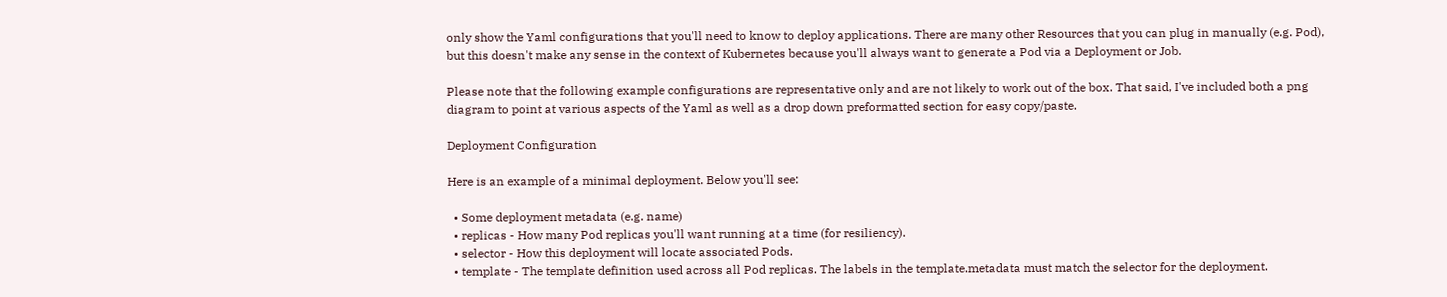only show the Yaml configurations that you'll need to know to deploy applications. There are many other Resources that you can plug in manually (e.g. Pod), but this doesn't make any sense in the context of Kubernetes because you'll always want to generate a Pod via a Deployment or Job.

Please note that the following example configurations are representative only and are not likely to work out of the box. That said, I've included both a png diagram to point at various aspects of the Yaml as well as a drop down preformatted section for easy copy/paste.

Deployment Configuration

Here is an example of a minimal deployment. Below you'll see:

  • Some deployment metadata (e.g. name)
  • replicas - How many Pod replicas you'll want running at a time (for resiliency).
  • selector - How this deployment will locate associated Pods.
  • template - The template definition used across all Pod replicas. The labels in the template.metadata must match the selector for the deployment.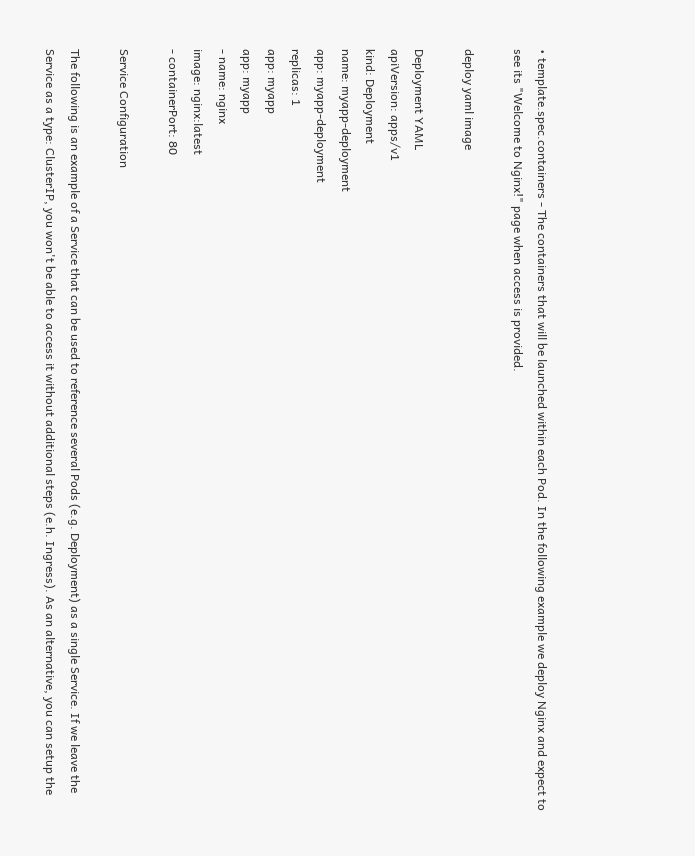• template.spec.containers - The containers that will be launched within each Pod. In the following example we deploy Nginx and expect to see its "Welcome to Nginx!" page when access is provided.

deploy yaml image

Deployment YAML
apiVersion: apps/v1
kind: Deployment
name: myapp-deployment
app: myapp-deployment
replicas: 1
app: myapp
app: myapp
- name: nginx
image: nginx:latest
- containerPort: 80

Service Configuration

The following is an example of a Service that can be used to reference several Pods (e.g. Deployment) as a single Service. If we leave the Service as a type: ClusterIP, you won't be able to access it without additional steps (e.h. Ingress). As an alternative, you can setup the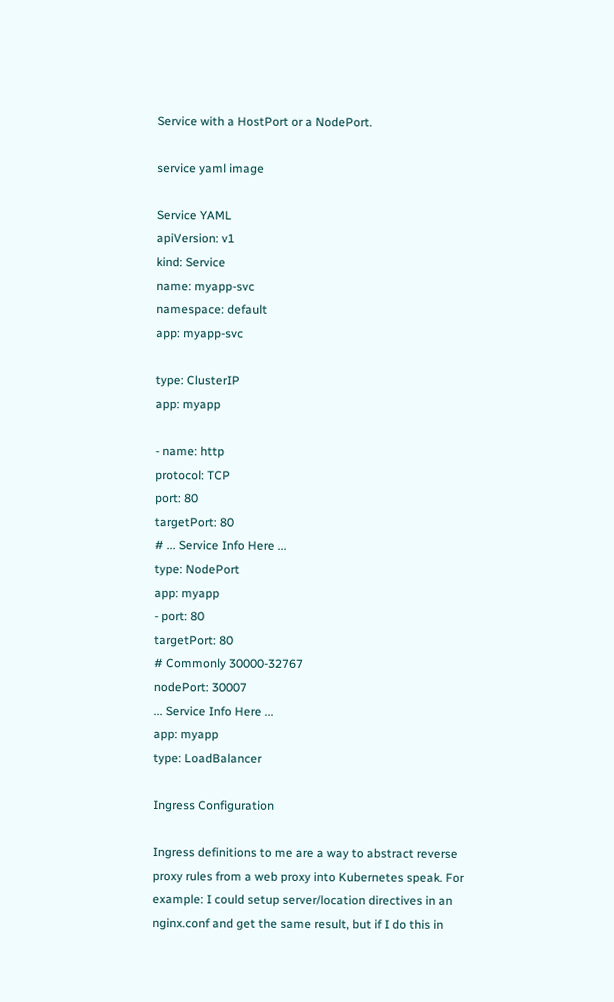Service with a HostPort or a NodePort.

service yaml image

Service YAML
apiVersion: v1
kind: Service
name: myapp-svc
namespace: default
app: myapp-svc

type: ClusterIP
app: myapp

- name: http
protocol: TCP
port: 80
targetPort: 80
# ... Service Info Here ...
type: NodePort
app: myapp
- port: 80
targetPort: 80
# Commonly 30000-32767
nodePort: 30007
... Service Info Here ...
app: myapp
type: LoadBalancer

Ingress Configuration

Ingress definitions to me are a way to abstract reverse proxy rules from a web proxy into Kubernetes speak. For example: I could setup server/location directives in an nginx.conf and get the same result, but if I do this in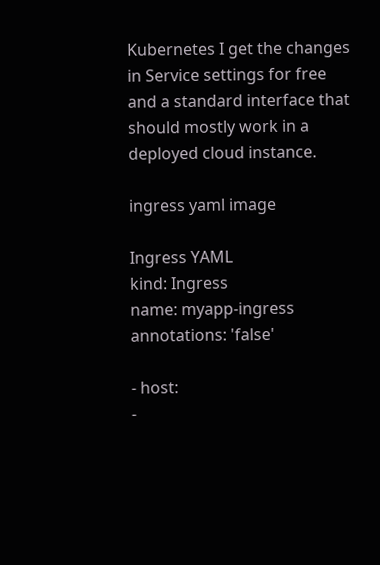Kubernetes I get the changes in Service settings for free and a standard interface that should mostly work in a deployed cloud instance.

ingress yaml image

Ingress YAML
kind: Ingress
name: myapp-ingress
annotations: 'false'

- host:
-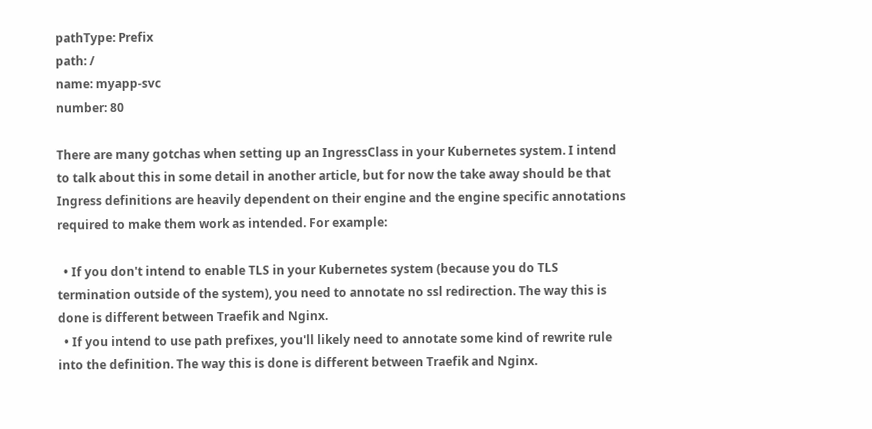pathType: Prefix
path: /
name: myapp-svc
number: 80

There are many gotchas when setting up an IngressClass in your Kubernetes system. I intend to talk about this in some detail in another article, but for now the take away should be that Ingress definitions are heavily dependent on their engine and the engine specific annotations required to make them work as intended. For example:

  • If you don't intend to enable TLS in your Kubernetes system (because you do TLS termination outside of the system), you need to annotate no ssl redirection. The way this is done is different between Traefik and Nginx.
  • If you intend to use path prefixes, you'll likely need to annotate some kind of rewrite rule into the definition. The way this is done is different between Traefik and Nginx.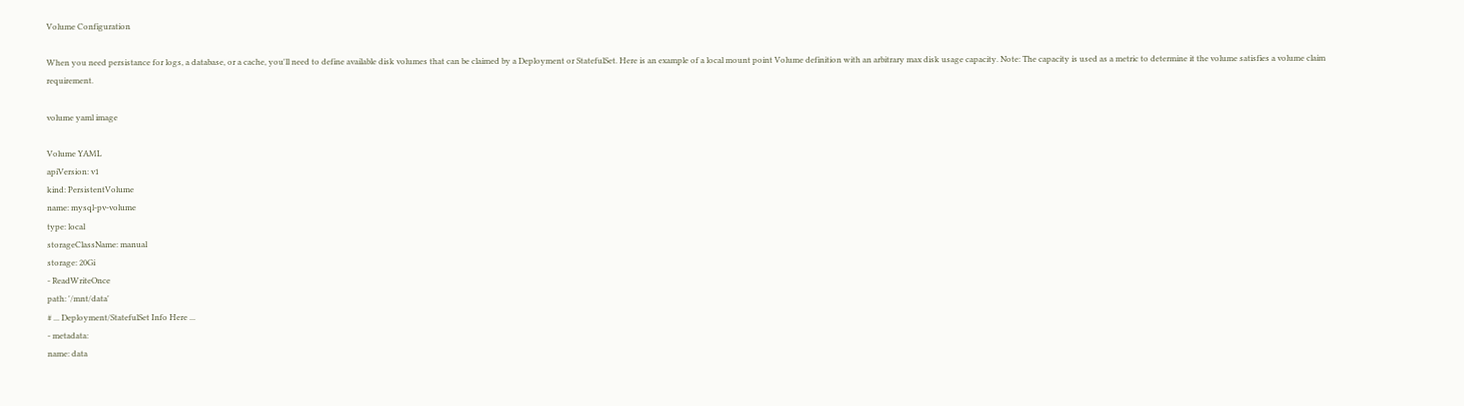Volume Configuration

When you need persistance for logs, a database, or a cache, you'll need to define available disk volumes that can be claimed by a Deployment or StatefulSet. Here is an example of a local mount point Volume definition with an arbitrary max disk usage capacity. Note: The capacity is used as a metric to determine it the volume satisfies a volume claim requirement.

volume yaml image

Volume YAML
apiVersion: v1
kind: PersistentVolume
name: mysql-pv-volume
type: local
storageClassName: manual
storage: 20Gi
- ReadWriteOnce
path: '/mnt/data'
# ... Deployment/StatefulSet Info Here ...
- metadata:
name: data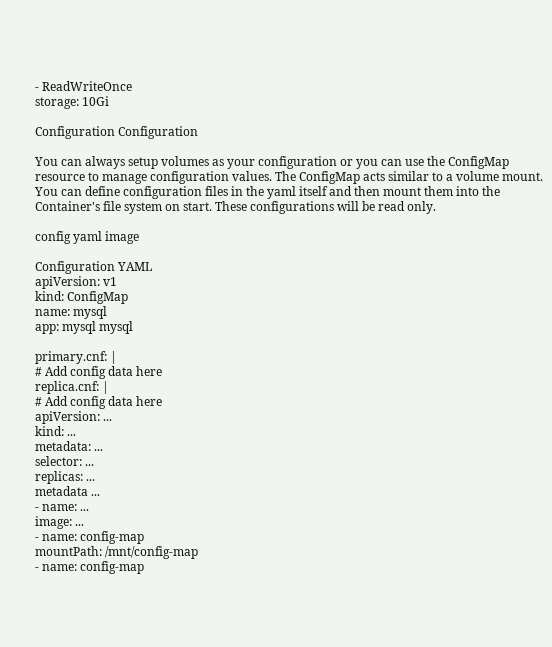- ReadWriteOnce
storage: 10Gi

Configuration Configuration

You can always setup volumes as your configuration or you can use the ConfigMap resource to manage configuration values. The ConfigMap acts similar to a volume mount. You can define configuration files in the yaml itself and then mount them into the Container's file system on start. These configurations will be read only.

config yaml image

Configuration YAML
apiVersion: v1
kind: ConfigMap
name: mysql
app: mysql mysql

primary.cnf: |
# Add config data here
replica.cnf: |
# Add config data here
apiVersion: ...
kind: ...
metadata: ...
selector: ...
replicas: ...
metadata ...
- name: ...
image: ...
- name: config-map
mountPath: /mnt/config-map
- name: config-map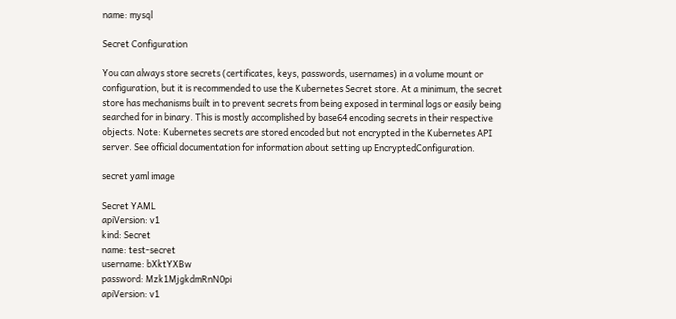name: mysql

Secret Configuration

You can always store secrets (certificates, keys, passwords, usernames) in a volume mount or configuration, but it is recommended to use the Kubernetes Secret store. At a minimum, the secret store has mechanisms built in to prevent secrets from being exposed in terminal logs or easily being searched for in binary. This is mostly accomplished by base64 encoding secrets in their respective objects. Note: Kubernetes secrets are stored encoded but not encrypted in the Kubernetes API server. See official documentation for information about setting up EncryptedConfiguration.

secret yaml image

Secret YAML
apiVersion: v1
kind: Secret
name: test-secret
username: bXktYXBw
password: Mzk1MjgkdmRnN0pi
apiVersion: v1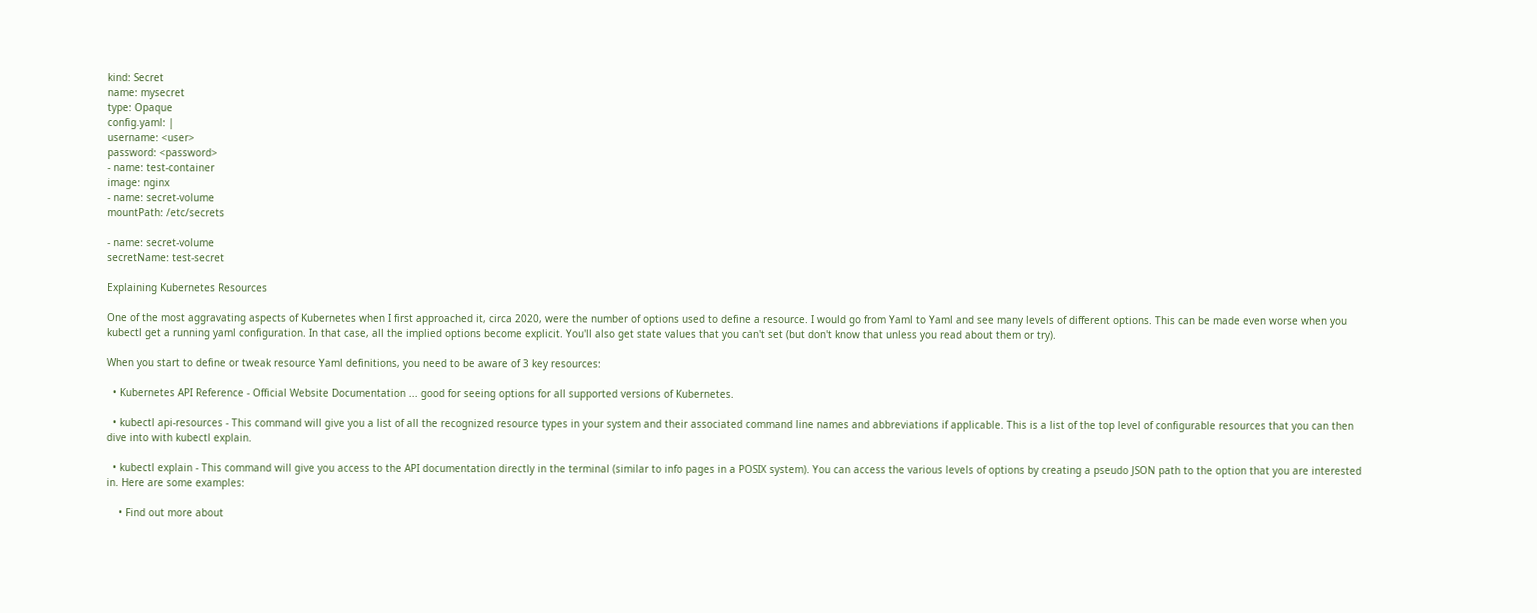kind: Secret
name: mysecret
type: Opaque
config.yaml: |
username: <user>
password: <password>
- name: test-container
image: nginx
- name: secret-volume
mountPath: /etc/secrets

- name: secret-volume
secretName: test-secret

Explaining Kubernetes Resources

One of the most aggravating aspects of Kubernetes when I first approached it, circa 2020, were the number of options used to define a resource. I would go from Yaml to Yaml and see many levels of different options. This can be made even worse when you kubectl get a running yaml configuration. In that case, all the implied options become explicit. You'll also get state values that you can't set (but don't know that unless you read about them or try).

When you start to define or tweak resource Yaml definitions, you need to be aware of 3 key resources:

  • Kubernetes API Reference - Official Website Documentation ... good for seeing options for all supported versions of Kubernetes.

  • kubectl api-resources - This command will give you a list of all the recognized resource types in your system and their associated command line names and abbreviations if applicable. This is a list of the top level of configurable resources that you can then dive into with kubectl explain.

  • kubectl explain - This command will give you access to the API documentation directly in the terminal (similar to info pages in a POSIX system). You can access the various levels of options by creating a pseudo JSON path to the option that you are interested in. Here are some examples:

    • Find out more about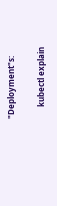"Deployment"s:

      kubectl explain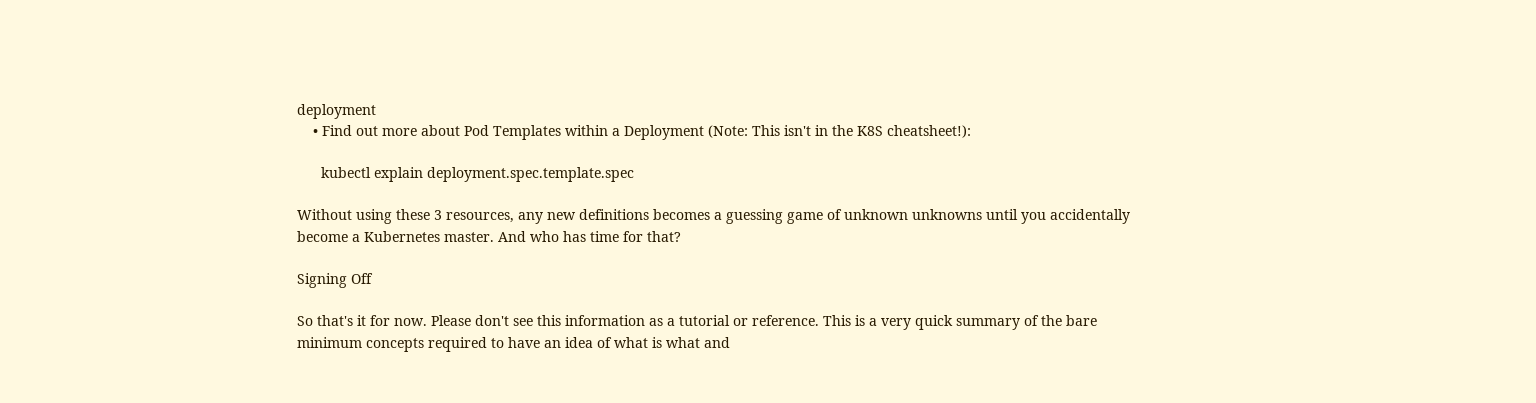deployment
    • Find out more about Pod Templates within a Deployment (Note: This isn't in the K8S cheatsheet!):

      kubectl explain deployment.spec.template.spec

Without using these 3 resources, any new definitions becomes a guessing game of unknown unknowns until you accidentally become a Kubernetes master. And who has time for that?

Signing Off

So that's it for now. Please don't see this information as a tutorial or reference. This is a very quick summary of the bare minimum concepts required to have an idea of what is what and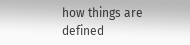how things are defined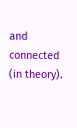and connected (in theory).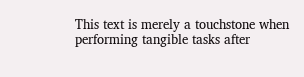This text is merely a touchstone when performing tangible tasks after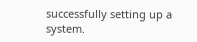successfully setting up a system.